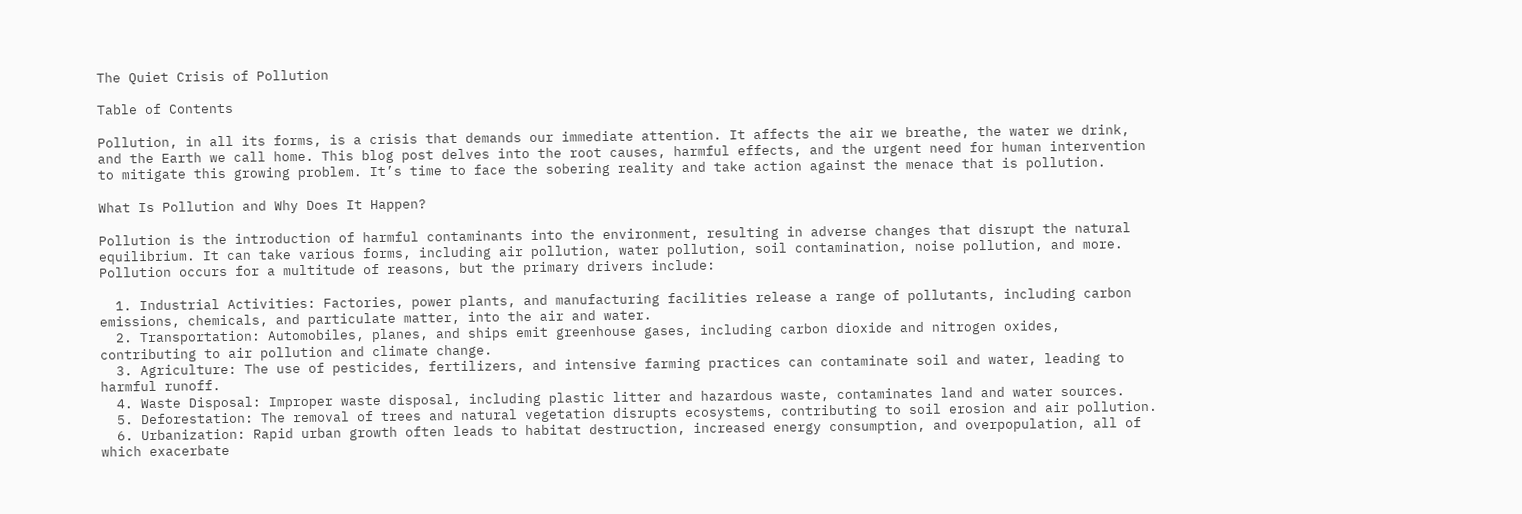The Quiet Crisis of Pollution

Table of Contents

Pollution, in all its forms, is a crisis that demands our immediate attention. It affects the air we breathe, the water we drink, and the Earth we call home. This blog post delves into the root causes, harmful effects, and the urgent need for human intervention to mitigate this growing problem. It’s time to face the sobering reality and take action against the menace that is pollution.

What Is Pollution and Why Does It Happen?

Pollution is the introduction of harmful contaminants into the environment, resulting in adverse changes that disrupt the natural equilibrium. It can take various forms, including air pollution, water pollution, soil contamination, noise pollution, and more. Pollution occurs for a multitude of reasons, but the primary drivers include:

  1. Industrial Activities: Factories, power plants, and manufacturing facilities release a range of pollutants, including carbon emissions, chemicals, and particulate matter, into the air and water.
  2. Transportation: Automobiles, planes, and ships emit greenhouse gases, including carbon dioxide and nitrogen oxides, contributing to air pollution and climate change.
  3. Agriculture: The use of pesticides, fertilizers, and intensive farming practices can contaminate soil and water, leading to harmful runoff.
  4. Waste Disposal: Improper waste disposal, including plastic litter and hazardous waste, contaminates land and water sources.
  5. Deforestation: The removal of trees and natural vegetation disrupts ecosystems, contributing to soil erosion and air pollution.
  6. Urbanization: Rapid urban growth often leads to habitat destruction, increased energy consumption, and overpopulation, all of which exacerbate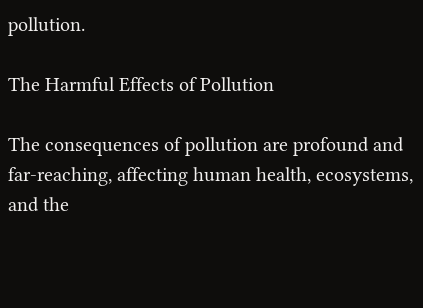pollution.

The Harmful Effects of Pollution

The consequences of pollution are profound and far-reaching, affecting human health, ecosystems, and the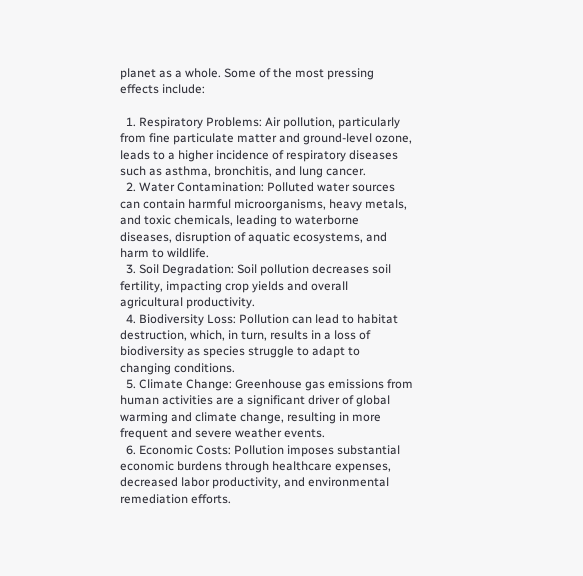planet as a whole. Some of the most pressing effects include:

  1. Respiratory Problems: Air pollution, particularly from fine particulate matter and ground-level ozone, leads to a higher incidence of respiratory diseases such as asthma, bronchitis, and lung cancer.
  2. Water Contamination: Polluted water sources can contain harmful microorganisms, heavy metals, and toxic chemicals, leading to waterborne diseases, disruption of aquatic ecosystems, and harm to wildlife.
  3. Soil Degradation: Soil pollution decreases soil fertility, impacting crop yields and overall agricultural productivity.
  4. Biodiversity Loss: Pollution can lead to habitat destruction, which, in turn, results in a loss of biodiversity as species struggle to adapt to changing conditions.
  5. Climate Change: Greenhouse gas emissions from human activities are a significant driver of global warming and climate change, resulting in more frequent and severe weather events.
  6. Economic Costs: Pollution imposes substantial economic burdens through healthcare expenses, decreased labor productivity, and environmental remediation efforts.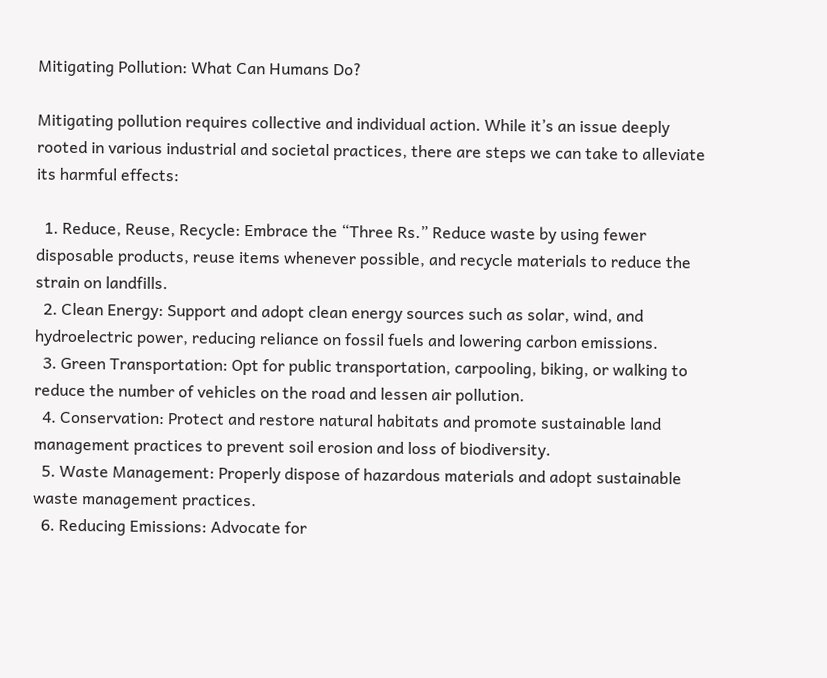Mitigating Pollution: What Can Humans Do?

Mitigating pollution requires collective and individual action. While it’s an issue deeply rooted in various industrial and societal practices, there are steps we can take to alleviate its harmful effects:

  1. Reduce, Reuse, Recycle: Embrace the “Three Rs.” Reduce waste by using fewer disposable products, reuse items whenever possible, and recycle materials to reduce the strain on landfills.
  2. Clean Energy: Support and adopt clean energy sources such as solar, wind, and hydroelectric power, reducing reliance on fossil fuels and lowering carbon emissions.
  3. Green Transportation: Opt for public transportation, carpooling, biking, or walking to reduce the number of vehicles on the road and lessen air pollution.
  4. Conservation: Protect and restore natural habitats and promote sustainable land management practices to prevent soil erosion and loss of biodiversity.
  5. Waste Management: Properly dispose of hazardous materials and adopt sustainable waste management practices.
  6. Reducing Emissions: Advocate for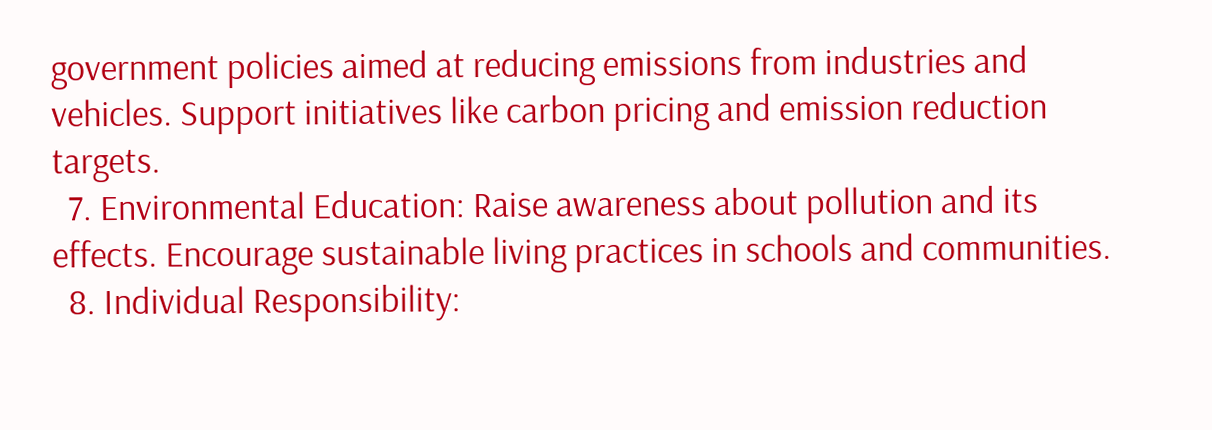government policies aimed at reducing emissions from industries and vehicles. Support initiatives like carbon pricing and emission reduction targets.
  7. Environmental Education: Raise awareness about pollution and its effects. Encourage sustainable living practices in schools and communities.
  8. Individual Responsibility: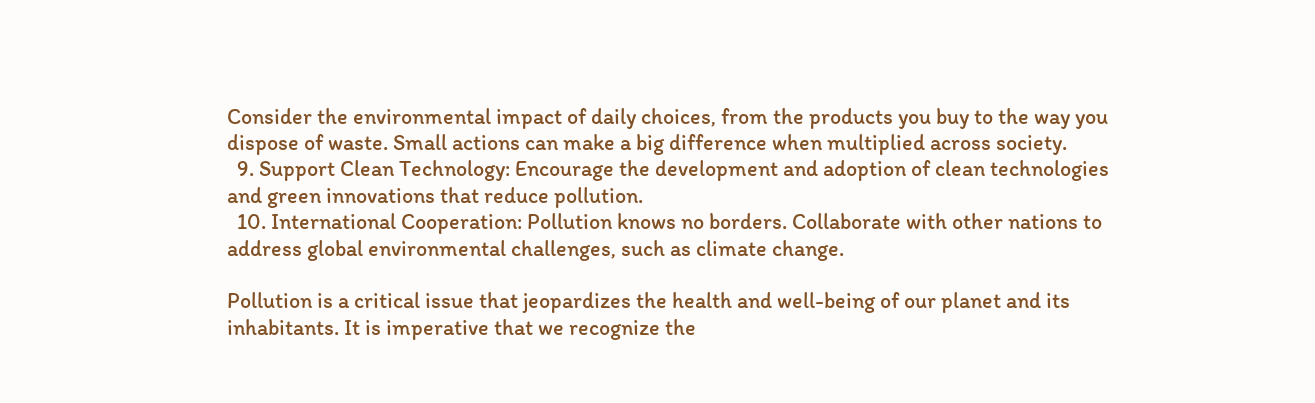Consider the environmental impact of daily choices, from the products you buy to the way you dispose of waste. Small actions can make a big difference when multiplied across society.
  9. Support Clean Technology: Encourage the development and adoption of clean technologies and green innovations that reduce pollution.
  10. International Cooperation: Pollution knows no borders. Collaborate with other nations to address global environmental challenges, such as climate change.

Pollution is a critical issue that jeopardizes the health and well-being of our planet and its inhabitants. It is imperative that we recognize the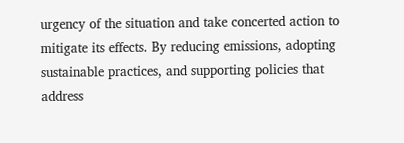urgency of the situation and take concerted action to mitigate its effects. By reducing emissions, adopting sustainable practices, and supporting policies that address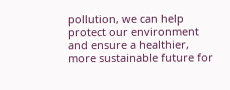pollution, we can help protect our environment and ensure a healthier, more sustainable future for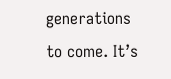generations to come. It’s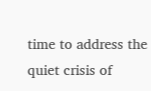time to address the quiet crisis of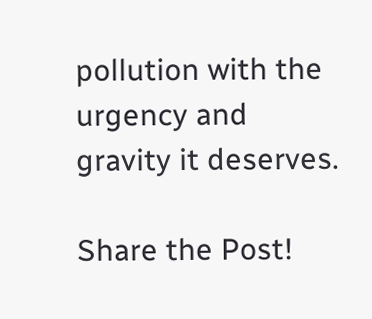pollution with the urgency and gravity it deserves.

Share the Post!